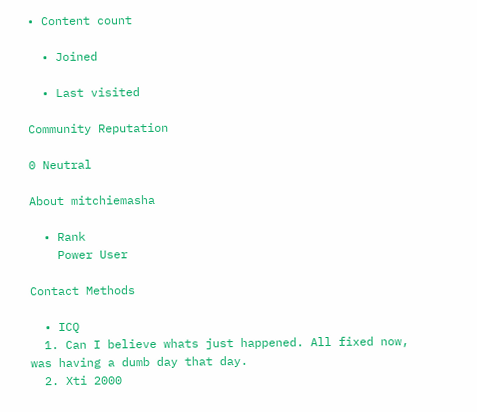• Content count

  • Joined

  • Last visited

Community Reputation

0 Neutral

About mitchiemasha

  • Rank
    Power User

Contact Methods

  • ICQ
  1. Can I believe whats just happened. All fixed now, was having a dumb day that day.
  2. Xti 2000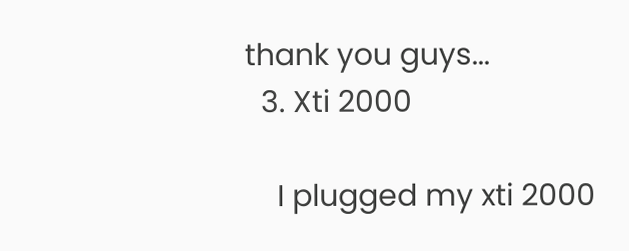thank you guys...
  3. Xti 2000

    I plugged my xti 2000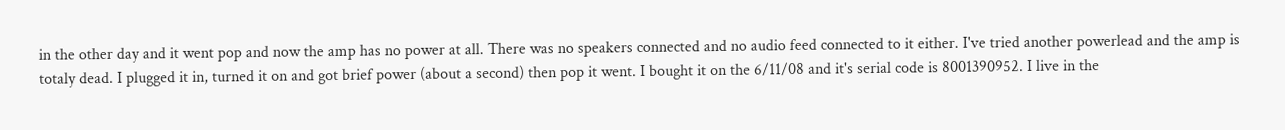in the other day and it went pop and now the amp has no power at all. There was no speakers connected and no audio feed connected to it either. I've tried another powerlead and the amp is totaly dead. I plugged it in, turned it on and got brief power (about a second) then pop it went. I bought it on the 6/11/08 and it's serial code is 8001390952. I live in the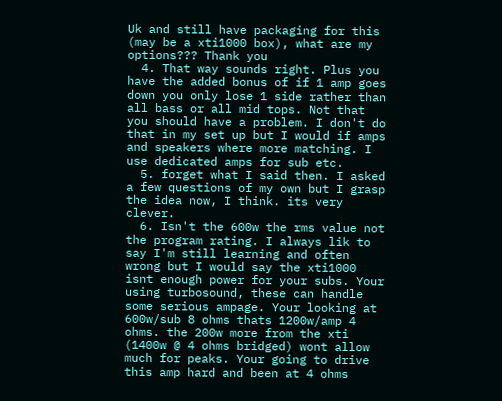Uk and still have packaging for this (may be a xti1000 box), what are my options??? Thank you
  4. That way sounds right. Plus you have the added bonus of if 1 amp goes down you only lose 1 side rather than all bass or all mid tops. Not that you should have a problem. I don't do that in my set up but I would if amps and speakers where more matching. I use dedicated amps for sub etc.
  5. forget what I said then. I asked a few questions of my own but I grasp the idea now, I think. its very clever.
  6. Isn't the 600w the rms value not the program rating. I always lik to say I'm still learning and often wrong but I would say the xti1000 isnt enough power for your subs. Your using turbosound, these can handle some serious ampage. Your looking at 600w/sub 8 ohms thats 1200w/amp 4 ohms. the 200w more from the xti (1400w @ 4 ohms bridged) wont allow much for peaks. Your going to drive this amp hard and been at 4 ohms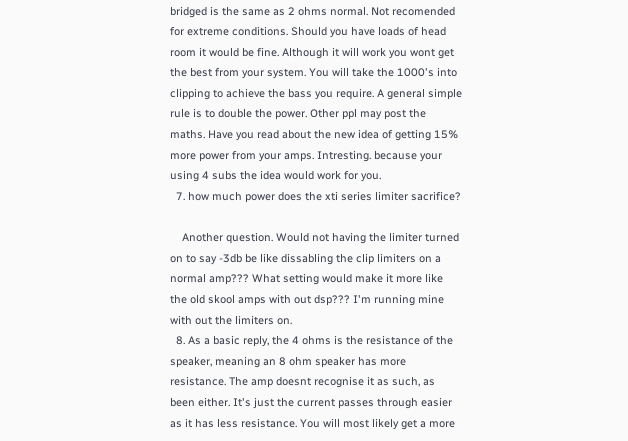bridged is the same as 2 ohms normal. Not recomended for extreme conditions. Should you have loads of head room it would be fine. Although it will work you wont get the best from your system. You will take the 1000's into clipping to achieve the bass you require. A general simple rule is to double the power. Other ppl may post the maths. Have you read about the new idea of getting 15% more power from your amps. Intresting. because your using 4 subs the idea would work for you.
  7. how much power does the xti series limiter sacrifice?

    Another question. Would not having the limiter turned on to say -3db be like dissabling the clip limiters on a normal amp??? What setting would make it more like the old skool amps with out dsp??? I'm running mine with out the limiters on.
  8. As a basic reply, the 4 ohms is the resistance of the speaker, meaning an 8 ohm speaker has more resistance. The amp doesnt recognise it as such, as been either. It's just the current passes through easier as it has less resistance. You will most likely get a more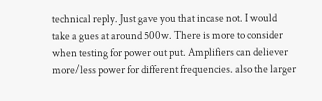technical reply. Just gave you that incase not. I would take a gues at around 500w. There is more to consider when testing for power out put. Amplifiers can deliever more/less power for different frequencies. also the larger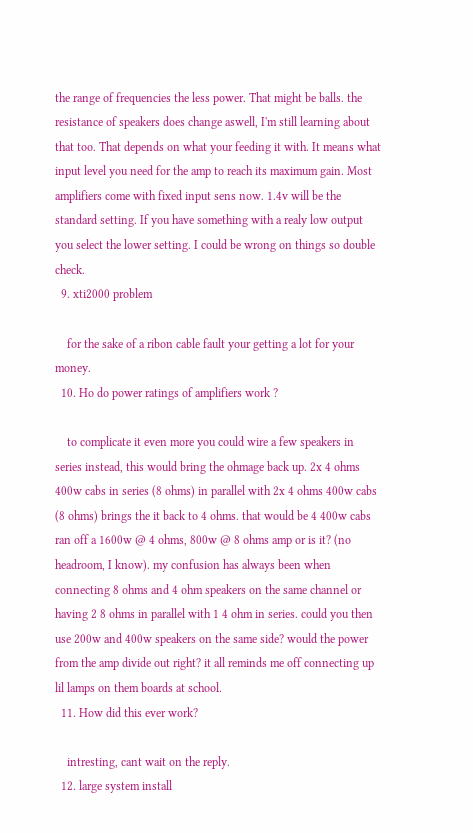the range of frequencies the less power. That might be balls. the resistance of speakers does change aswell, I'm still learning about that too. That depends on what your feeding it with. It means what input level you need for the amp to reach its maximum gain. Most amplifiers come with fixed input sens now. 1.4v will be the standard setting. If you have something with a realy low output you select the lower setting. I could be wrong on things so double check.
  9. xti2000 problem

    for the sake of a ribon cable fault your getting a lot for your money.
  10. Ho do power ratings of amplifiers work ?

    to complicate it even more you could wire a few speakers in series instead, this would bring the ohmage back up. 2x 4 ohms 400w cabs in series (8 ohms) in parallel with 2x 4 ohms 400w cabs (8 ohms) brings the it back to 4 ohms. that would be 4 400w cabs ran off a 1600w @ 4 ohms, 800w @ 8 ohms amp or is it? (no headroom, I know). my confusion has always been when connecting 8 ohms and 4 ohm speakers on the same channel or having 2 8 ohms in parallel with 1 4 ohm in series. could you then use 200w and 400w speakers on the same side? would the power from the amp divide out right? it all reminds me off connecting up lil lamps on them boards at school.
  11. How did this ever work?

    intresting, cant wait on the reply.
  12. large system install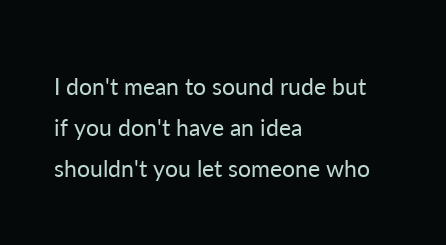I don't mean to sound rude but if you don't have an idea shouldn't you let someone who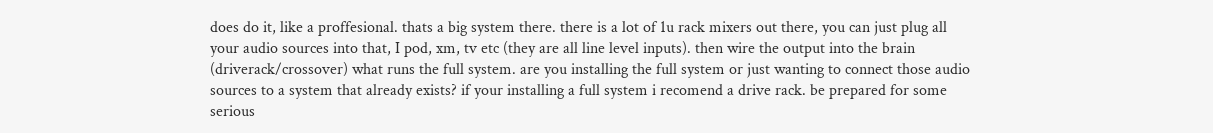does do it, like a proffesional. thats a big system there. there is a lot of 1u rack mixers out there, you can just plug all your audio sources into that, I pod, xm, tv etc (they are all line level inputs). then wire the output into the brain (driverack/crossover) what runs the full system. are you installing the full system or just wanting to connect those audio sources to a system that already exists? if your installing a full system i recomend a drive rack. be prepared for some serious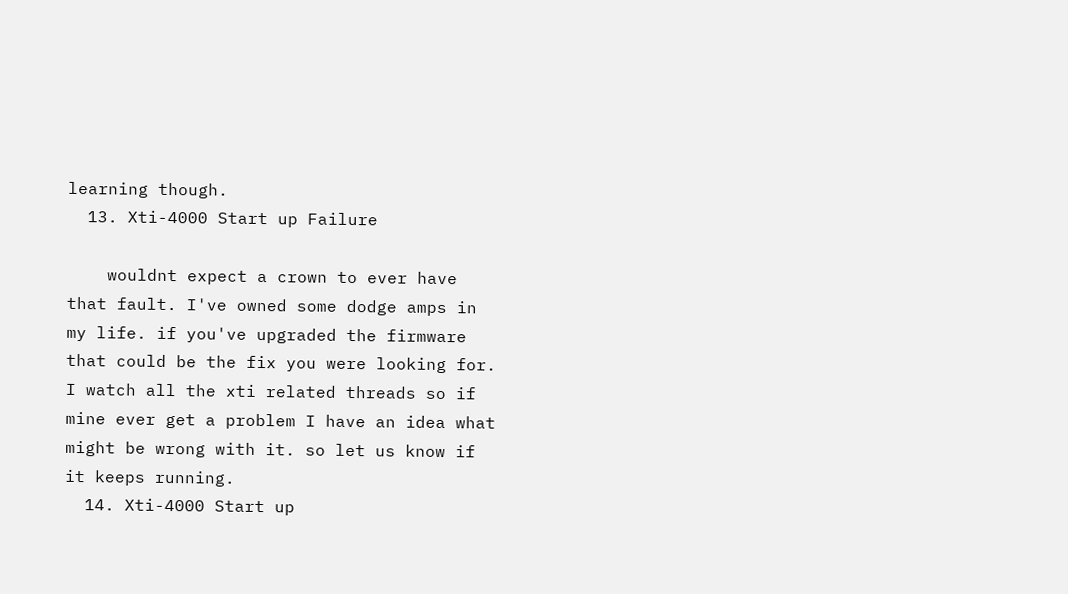learning though.
  13. Xti-4000 Start up Failure

    wouldnt expect a crown to ever have that fault. I've owned some dodge amps in my life. if you've upgraded the firmware that could be the fix you were looking for. I watch all the xti related threads so if mine ever get a problem I have an idea what might be wrong with it. so let us know if it keeps running.
  14. Xti-4000 Start up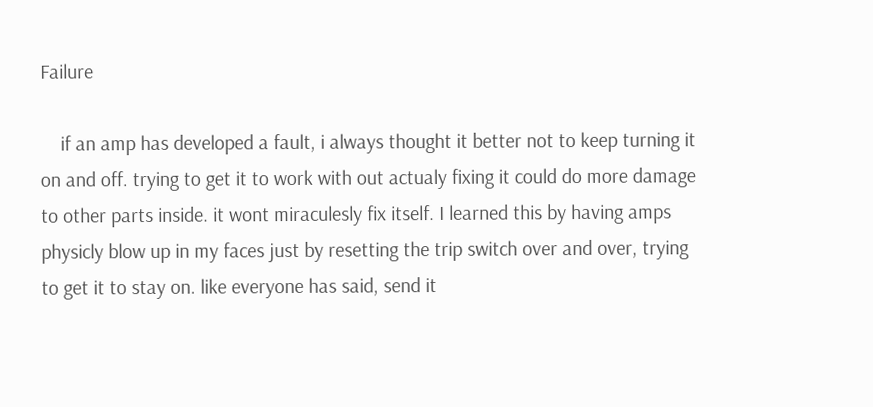Failure

    if an amp has developed a fault, i always thought it better not to keep turning it on and off. trying to get it to work with out actualy fixing it could do more damage to other parts inside. it wont miraculesly fix itself. I learned this by having amps physicly blow up in my faces just by resetting the trip switch over and over, trying to get it to stay on. like everyone has said, send it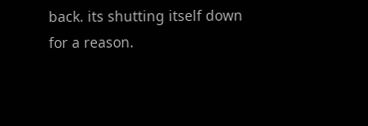back. its shutting itself down for a reason.